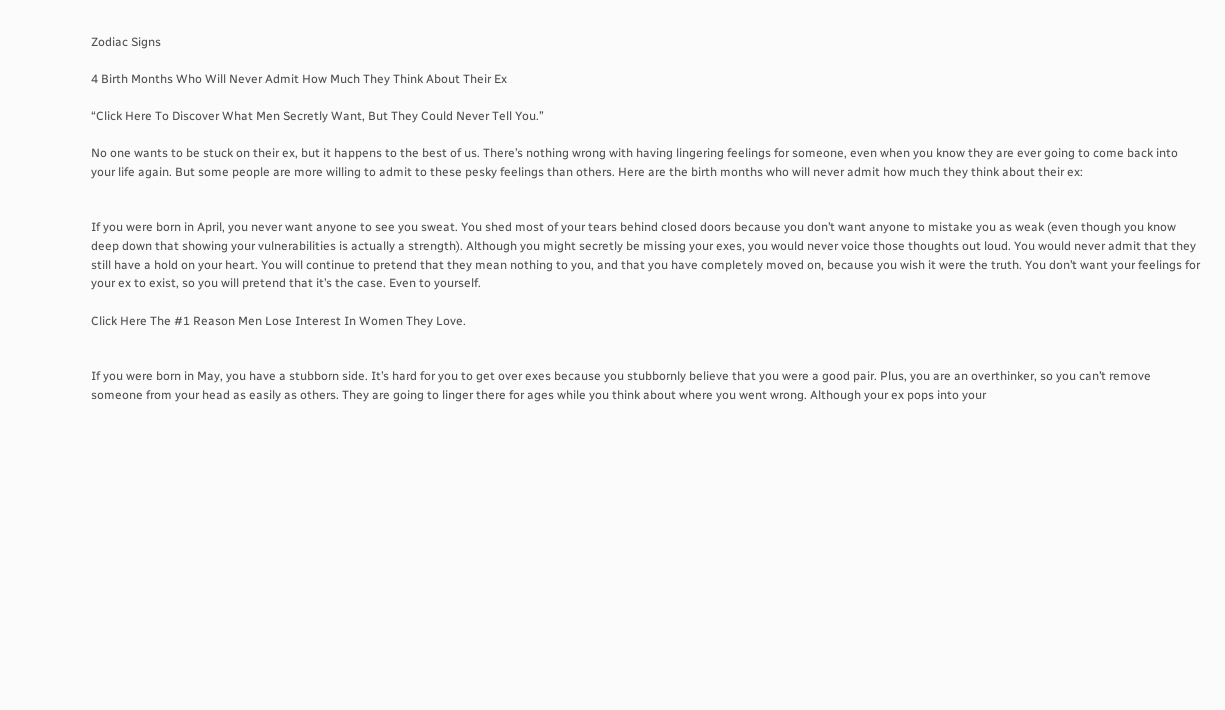Zodiac Signs

4 Birth Months Who Will Never Admit How Much They Think About Their Ex

“Click Here To Discover What Men Secretly Want, But They Could Never Tell You.”

No one wants to be stuck on their ex, but it happens to the best of us. There’s nothing wrong with having lingering feelings for someone, even when you know they are ever going to come back into your life again. But some people are more willing to admit to these pesky feelings than others. Here are the birth months who will never admit how much they think about their ex:


If you were born in April, you never want anyone to see you sweat. You shed most of your tears behind closed doors because you don’t want anyone to mistake you as weak (even though you know deep down that showing your vulnerabilities is actually a strength). Although you might secretly be missing your exes, you would never voice those thoughts out loud. You would never admit that they still have a hold on your heart. You will continue to pretend that they mean nothing to you, and that you have completely moved on, because you wish it were the truth. You don’t want your feelings for your ex to exist, so you will pretend that it’s the case. Even to yourself.

Click Here The #1 Reason Men Lose Interest In Women They Love.


If you were born in May, you have a stubborn side. It’s hard for you to get over exes because you stubbornly believe that you were a good pair. Plus, you are an overthinker, so you can’t remove someone from your head as easily as others. They are going to linger there for ages while you think about where you went wrong. Although your ex pops into your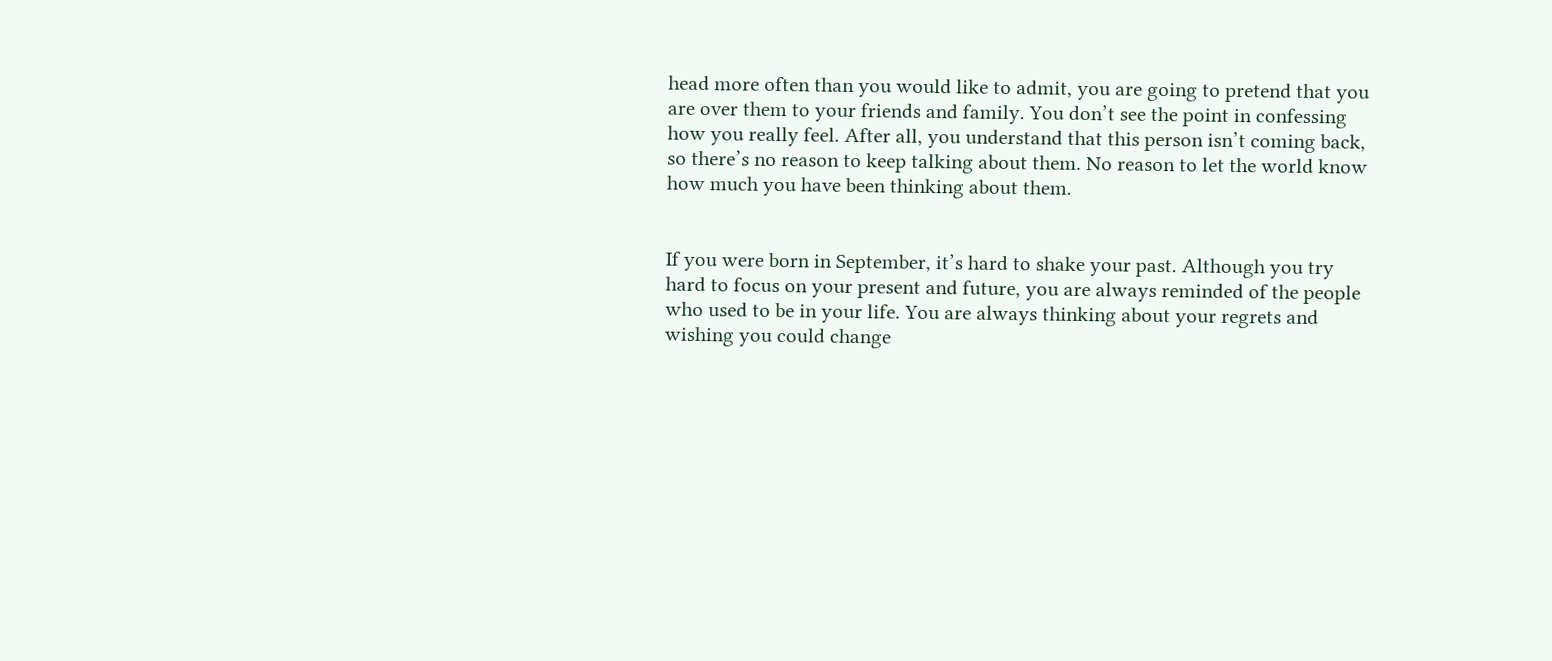head more often than you would like to admit, you are going to pretend that you are over them to your friends and family. You don’t see the point in confessing how you really feel. After all, you understand that this person isn’t coming back, so there’s no reason to keep talking about them. No reason to let the world know how much you have been thinking about them.


If you were born in September, it’s hard to shake your past. Although you try hard to focus on your present and future, you are always reminded of the people who used to be in your life. You are always thinking about your regrets and wishing you could change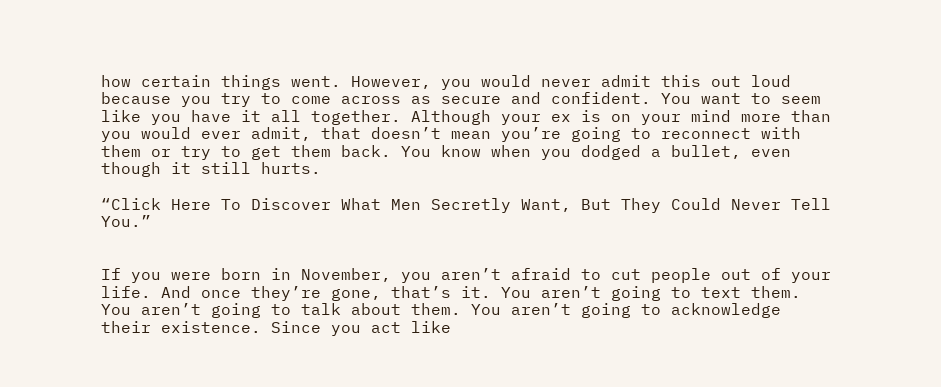how certain things went. However, you would never admit this out loud because you try to come across as secure and confident. You want to seem like you have it all together. Although your ex is on your mind more than you would ever admit, that doesn’t mean you’re going to reconnect with them or try to get them back. You know when you dodged a bullet, even though it still hurts.

“Click Here To Discover What Men Secretly Want, But They Could Never Tell You.”


If you were born in November, you aren’t afraid to cut people out of your life. And once they’re gone, that’s it. You aren’t going to text them. You aren’t going to talk about them. You aren’t going to acknowledge their existence. Since you act like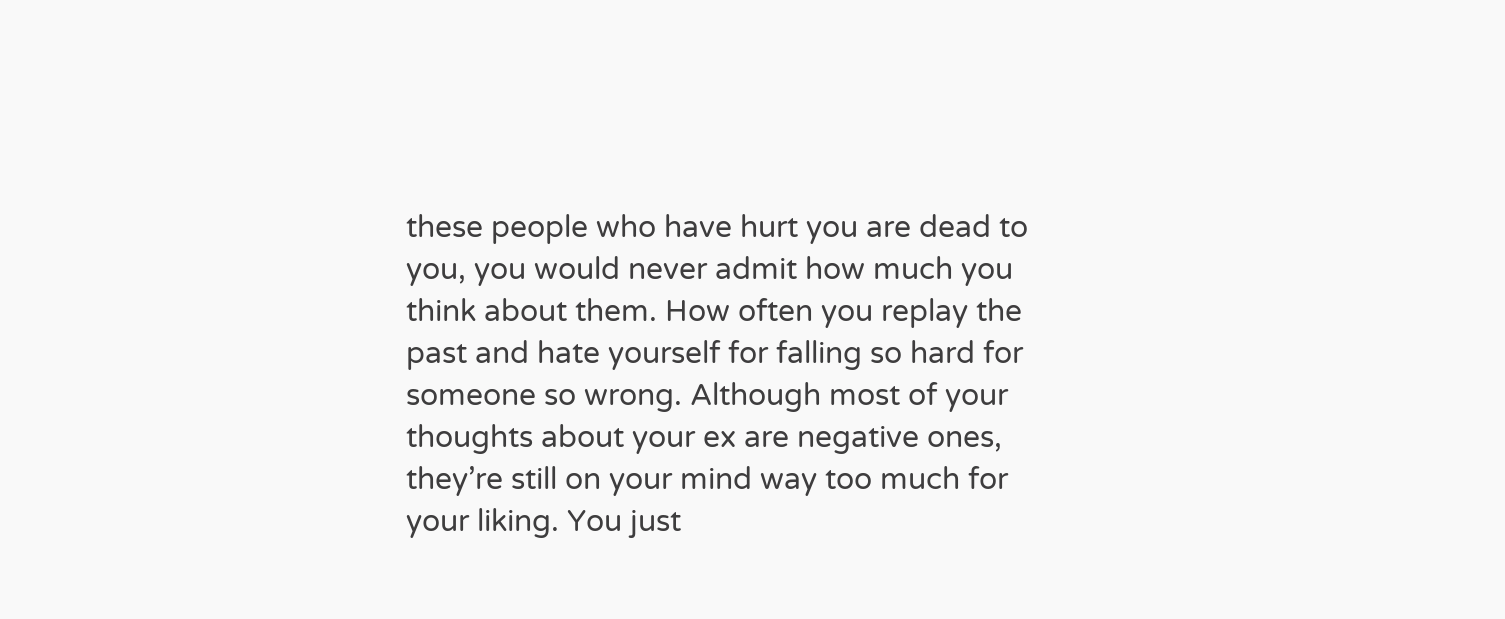these people who have hurt you are dead to you, you would never admit how much you think about them. How often you replay the past and hate yourself for falling so hard for someone so wrong. Although most of your thoughts about your ex are negative ones, they’re still on your mind way too much for your liking. You just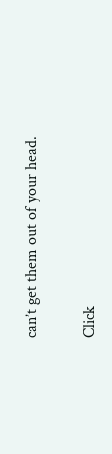can’t get them out of your head.

Click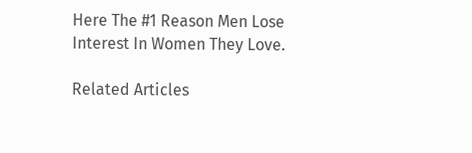Here The #1 Reason Men Lose Interest In Women They Love.

Related Articles